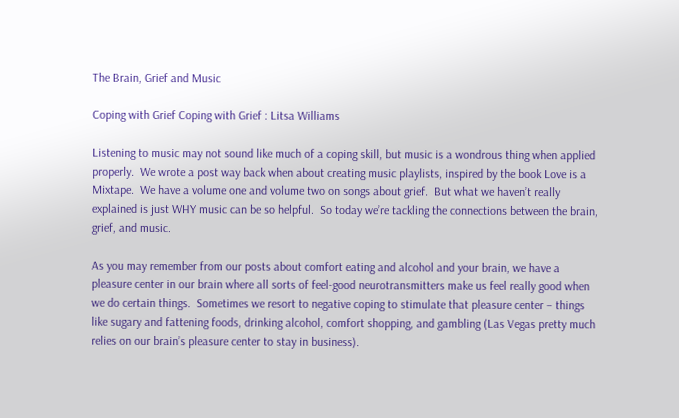The Brain, Grief and Music

Coping with Grief Coping with Grief : Litsa Williams

Listening to music may not sound like much of a coping skill, but music is a wondrous thing when applied properly.  We wrote a post way back when about creating music playlists, inspired by the book Love is a Mixtape.  We have a volume one and volume two on songs about grief.  But what we haven’t really explained is just WHY music can be so helpful.  So today we’re tackling the connections between the brain, grief, and music.

As you may remember from our posts about comfort eating and alcohol and your brain, we have a pleasure center in our brain where all sorts of feel-good neurotransmitters make us feel really good when we do certain things.  Sometimes we resort to negative coping to stimulate that pleasure center – things like sugary and fattening foods, drinking alcohol, comfort shopping, and gambling (Las Vegas pretty much relies on our brain’s pleasure center to stay in business).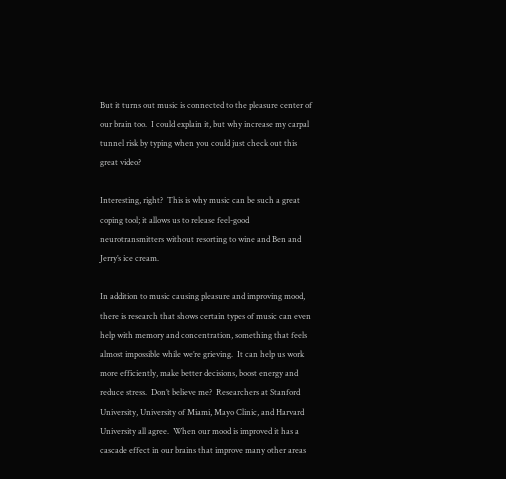But it turns out music is connected to the pleasure center of our brain too.  I could explain it, but why increase my carpal tunnel risk by typing when you could just check out this great video?

Interesting, right?  This is why music can be such a great coping tool; it allows us to release feel-good neurotransmitters without resorting to wine and Ben and Jerry’s ice cream.

In addition to music causing pleasure and improving mood, there is research that shows certain types of music can even help with memory and concentration, something that feels almost impossible while we’re grieving.  It can help us work more efficiently, make better decisions, boost energy and reduce stress.  Don’t believe me?  Researchers at Stanford University, University of Miami, Mayo Clinic, and Harvard University all agree.  When our mood is improved it has a cascade effect in our brains that improve many other areas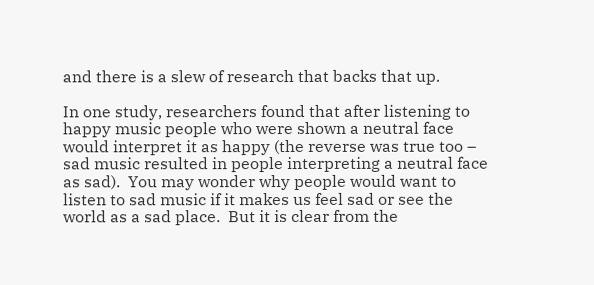and there is a slew of research that backs that up.

In one study, researchers found that after listening to happy music people who were shown a neutral face would interpret it as happy (the reverse was true too – sad music resulted in people interpreting a neutral face as sad).  You may wonder why people would want to listen to sad music if it makes us feel sad or see the world as a sad place.  But it is clear from the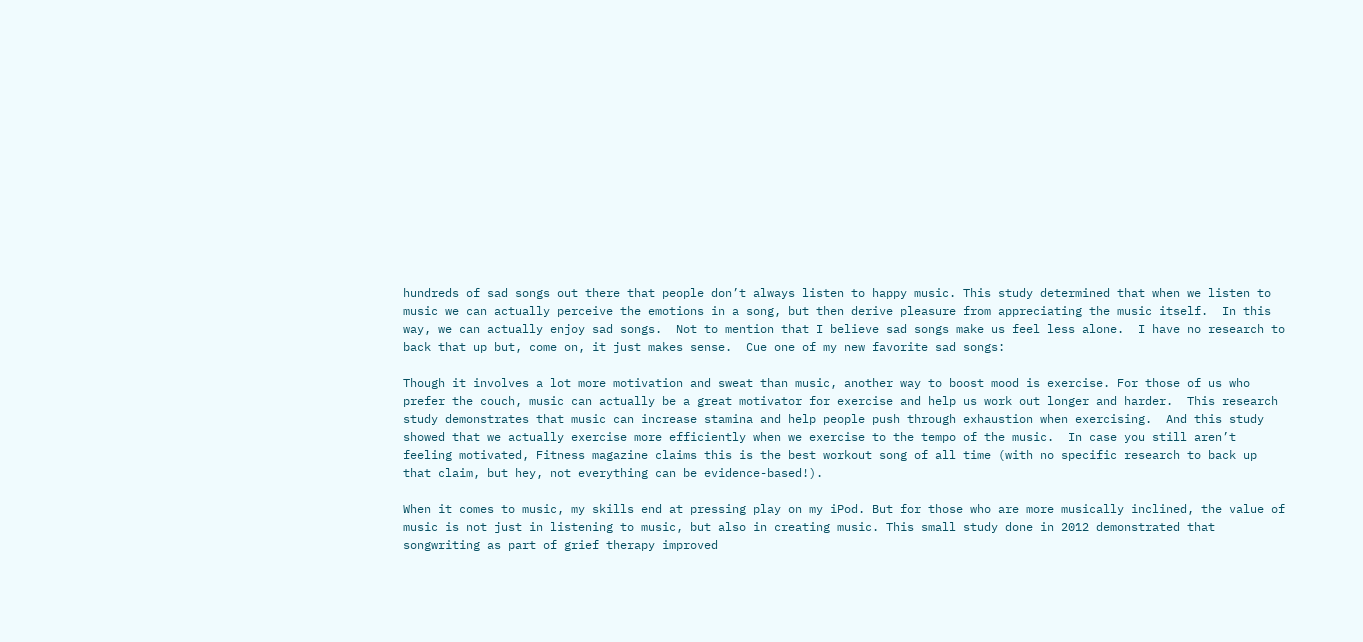hundreds of sad songs out there that people don’t always listen to happy music. This study determined that when we listen to music we can actually perceive the emotions in a song, but then derive pleasure from appreciating the music itself.  In this way, we can actually enjoy sad songs.  Not to mention that I believe sad songs make us feel less alone.  I have no research to back that up but, come on, it just makes sense.  Cue one of my new favorite sad songs:

Though it involves a lot more motivation and sweat than music, another way to boost mood is exercise. For those of us who prefer the couch, music can actually be a great motivator for exercise and help us work out longer and harder.  This research study demonstrates that music can increase stamina and help people push through exhaustion when exercising.  And this study showed that we actually exercise more efficiently when we exercise to the tempo of the music.  In case you still aren’t feeling motivated, Fitness magazine claims this is the best workout song of all time (with no specific research to back up that claim, but hey, not everything can be evidence-based!).

When it comes to music, my skills end at pressing play on my iPod. But for those who are more musically inclined, the value of music is not just in listening to music, but also in creating music. This small study done in 2012 demonstrated that songwriting as part of grief therapy improved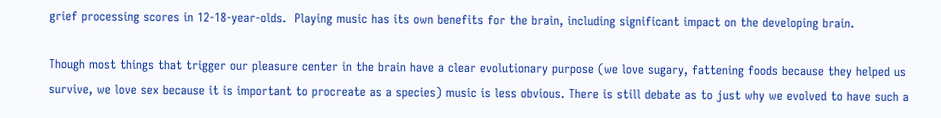grief processing scores in 12-18-year-olds.  Playing music has its own benefits for the brain, including significant impact on the developing brain.

Though most things that trigger our pleasure center in the brain have a clear evolutionary purpose (we love sugary, fattening foods because they helped us survive, we love sex because it is important to procreate as a species) music is less obvious. There is still debate as to just why we evolved to have such a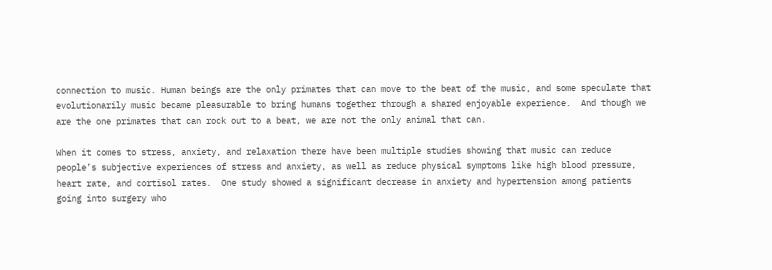connection to music. Human beings are the only primates that can move to the beat of the music, and some speculate that evolutionarily music became pleasurable to bring humans together through a shared enjoyable experience.  And though we are the one primates that can rock out to a beat, we are not the only animal that can.

When it comes to stress, anxiety, and relaxation there have been multiple studies showing that music can reduce people’s subjective experiences of stress and anxiety, as well as reduce physical symptoms like high blood pressure, heart rate, and cortisol rates.  One study showed a significant decrease in anxiety and hypertension among patients going into surgery who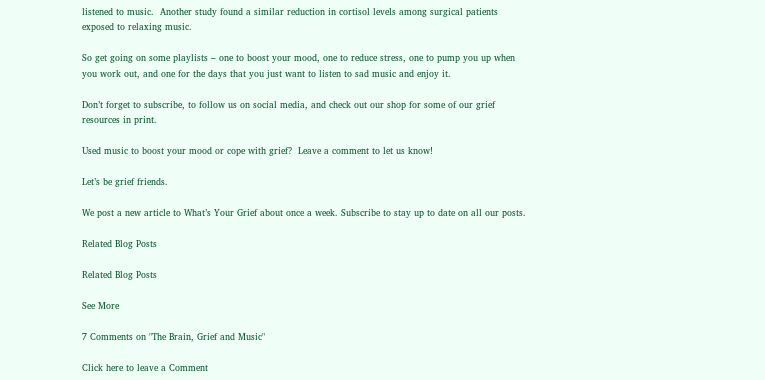listened to music.  Another study found a similar reduction in cortisol levels among surgical patients exposed to relaxing music.

So get going on some playlists – one to boost your mood, one to reduce stress, one to pump you up when you work out, and one for the days that you just want to listen to sad music and enjoy it.

Don’t forget to subscribe, to follow us on social media, and check out our shop for some of our grief resources in print.

Used music to boost your mood or cope with grief?  Leave a comment to let us know!

Let’s be grief friends.

We post a new article to What’s Your Grief about once a week. Subscribe to stay up to date on all our posts.

Related Blog Posts

Related Blog Posts

See More

7 Comments on "The Brain, Grief and Music"

Click here to leave a Comment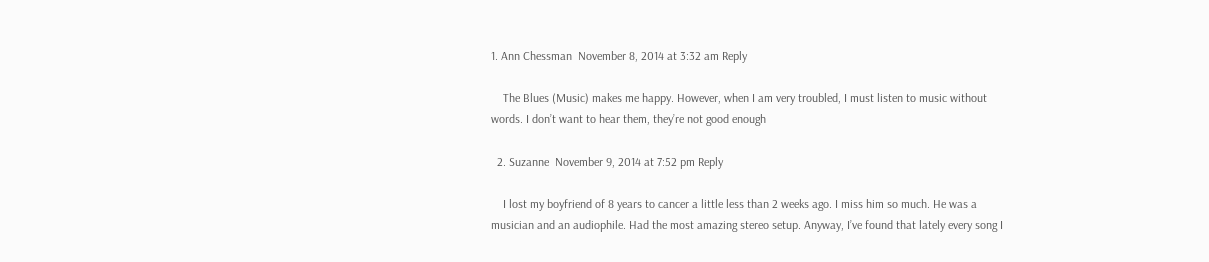1. Ann Chessman  November 8, 2014 at 3:32 am Reply

    The Blues (Music) makes me happy. However, when I am very troubled, I must listen to music without words. I don’t want to hear them, they’re not good enough

  2. Suzanne  November 9, 2014 at 7:52 pm Reply

    I lost my boyfriend of 8 years to cancer a little less than 2 weeks ago. I miss him so much. He was a musician and an audiophile. Had the most amazing stereo setup. Anyway, I’ve found that lately every song I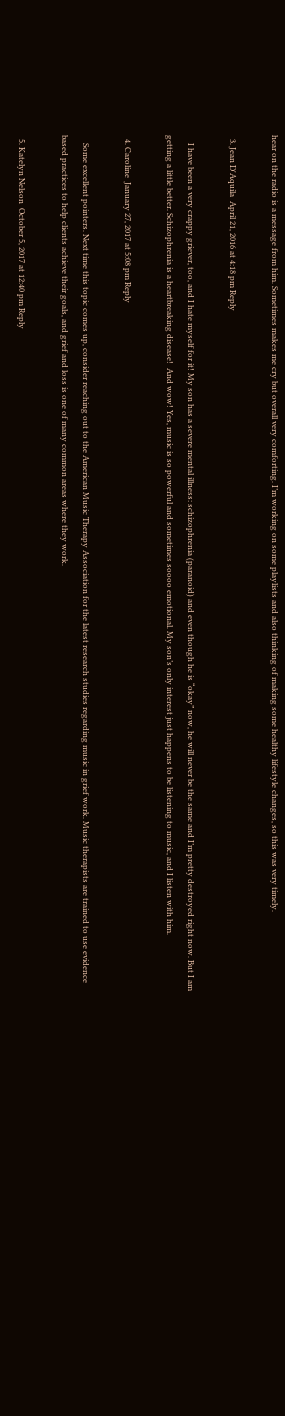hear on the radio is a message from him. Sometimes makes me cry but overall very comforting. I’m working on some playlists and also thinking of making some healthy lifestyle changes, so this was very timely.

  3. Jean D'Aquila  April 21, 2016 at 4:18 pm Reply

    I have been a very crappy griever, too, and I hate myself for it! My son has a severe mental illness: schizophrenia (paranoid) and even though he is “okay” now, he will never be the same and I’m pretty destroyed right now. But I am getting a little better. Schizophrenia is a heartbreaking disease!  And wow! Yes, music is so powerful and sometimes soooo emotional. My son’s only interest just happens to be listening to music, and I listen with him.

  4. Caroline  January 27, 2017 at 5:08 pm Reply

    Some excellent pointers. Next time this topic comes up, consider reaching out to the American Music Therapy Association for the latest research studies regarding music in grief work. Music therapists are trained to use evidence based practices to help clients achieve their goals, and grief and loss is one of many common areas where they work.

  5. Katelyn Nelson  October 5, 2017 at 12:40 pm Reply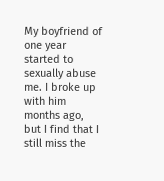My boyfriend of one year started to sexually abuse me. I broke up with him months ago, but I find that I still miss the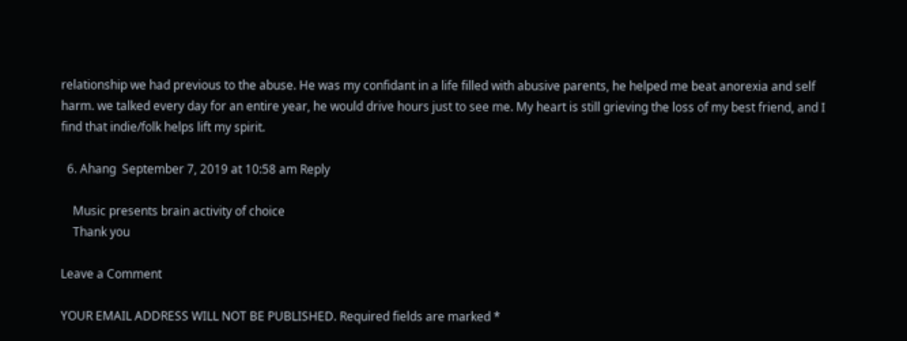relationship we had previous to the abuse. He was my confidant in a life filled with abusive parents, he helped me beat anorexia and self harm. we talked every day for an entire year, he would drive hours just to see me. My heart is still grieving the loss of my best friend, and I find that indie/folk helps lift my spirit.

  6. Ahang  September 7, 2019 at 10:58 am Reply

    Music presents brain activity of choice
    Thank you

Leave a Comment

YOUR EMAIL ADDRESS WILL NOT BE PUBLISHED. Required fields are marked *